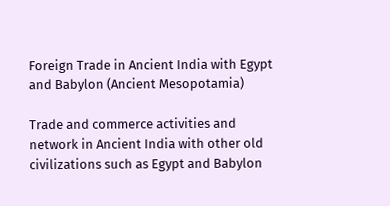Foreign Trade in Ancient India with Egypt and Babylon (Ancient Mesopotamia)

Trade and commerce activities and network in Ancient India with other old civilizations such as Egypt and Babylon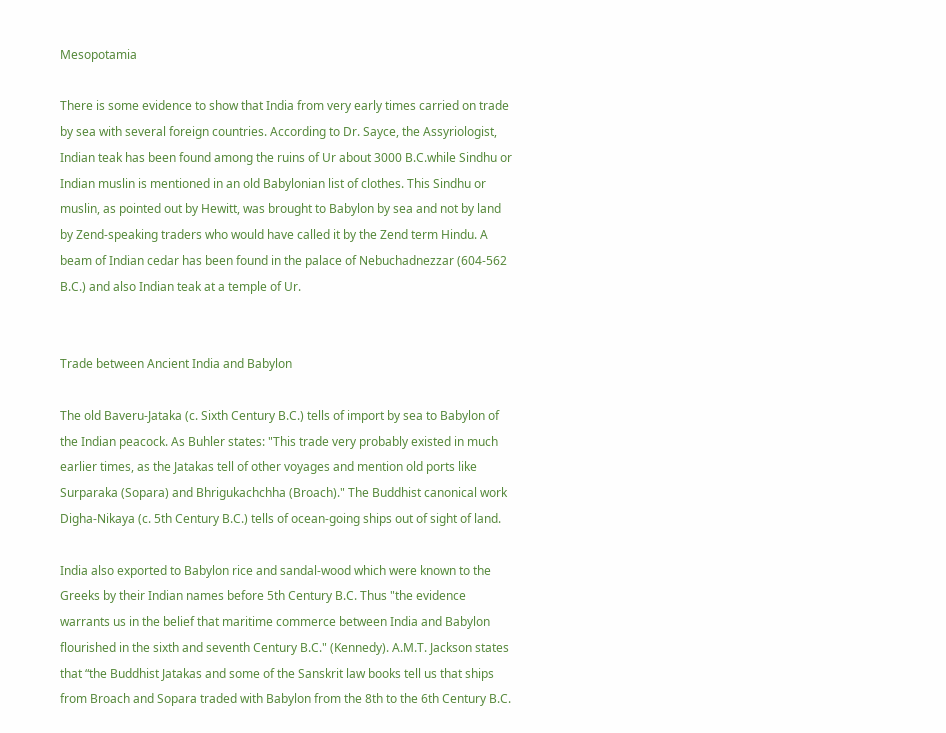Mesopotamia

There is some evidence to show that India from very early times carried on trade by sea with several foreign countries. According to Dr. Sayce, the Assyriologist, Indian teak has been found among the ruins of Ur about 3000 B.C.while Sindhu or Indian muslin is mentioned in an old Babylonian list of clothes. This Sindhu or muslin, as pointed out by Hewitt, was brought to Babylon by sea and not by land by Zend-speaking traders who would have called it by the Zend term Hindu. A beam of Indian cedar has been found in the palace of Nebuchadnezzar (604-562 B.C.) and also Indian teak at a temple of Ur.


Trade between Ancient India and Babylon

The old Baveru-Jataka (c. Sixth Century B.C.) tells of import by sea to Babylon of the Indian peacock. As Buhler states: "This trade very probably existed in much earlier times, as the Jatakas tell of other voyages and mention old ports like Surparaka (Sopara) and Bhrigukachchha (Broach)." The Buddhist canonical work Digha-Nikaya (c. 5th Century B.C.) tells of ocean-going ships out of sight of land.

India also exported to Babylon rice and sandal-wood which were known to the Greeks by their Indian names before 5th Century B.C. Thus "the evidence warrants us in the belief that maritime commerce between India and Babylon flourished in the sixth and seventh Century B.C." (Kennedy). A.M.T. Jackson states that “the Buddhist Jatakas and some of the Sanskrit law books tell us that ships from Broach and Sopara traded with Babylon from the 8th to the 6th Century B.C.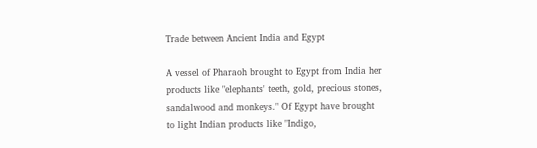Trade between Ancient India and Egypt

A vessel of Pharaoh brought to Egypt from India her products like "elephants' teeth, gold, precious stones, sandalwood and monkeys." Of Egypt have brought to light Indian products like "Indigo,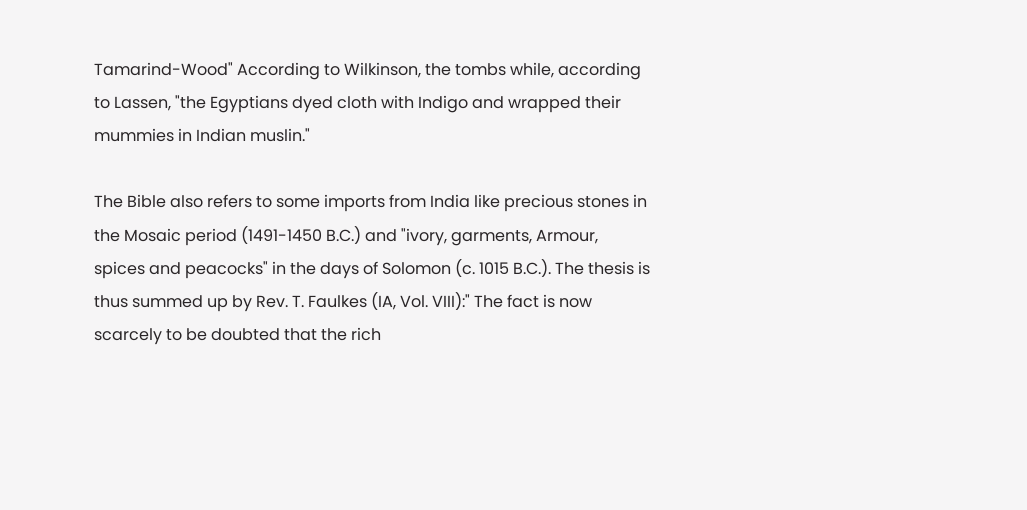Tamarind-Wood" According to Wilkinson, the tombs while, according to Lassen, "the Egyptians dyed cloth with Indigo and wrapped their mummies in Indian muslin."

The Bible also refers to some imports from India like precious stones in the Mosaic period (1491-1450 B.C.) and "ivory, garments, Armour, spices and peacocks" in the days of Solomon (c. 1015 B.C.). The thesis is thus summed up by Rev. T. Faulkes (IA, Vol. VIII):" The fact is now scarcely to be doubted that the rich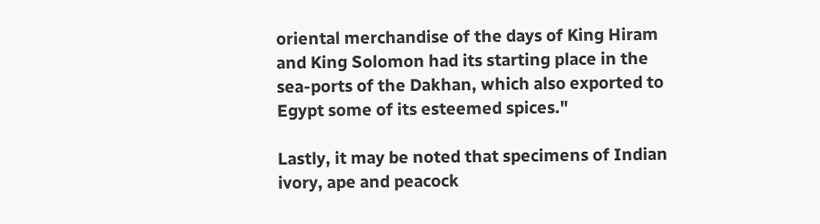oriental merchandise of the days of King Hiram and King Solomon had its starting place in the sea-ports of the Dakhan, which also exported to Egypt some of its esteemed spices."

Lastly, it may be noted that specimens of Indian ivory, ape and peacock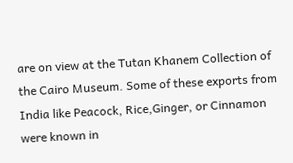are on view at the Tutan Khanem Collection of the Cairo Museum. Some of these exports from India like Peacock, Rice,Ginger, or Cinnamon were known in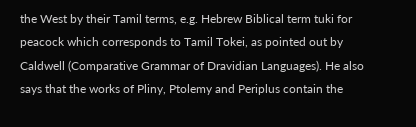the West by their Tamil terms, e.g. Hebrew Biblical term tuki for peacock which corresponds to Tamil Tokei, as pointed out by Caldwell (Comparative Grammar of Dravidian Languages). He also says that the works of Pliny, Ptolemy and Periplus contain the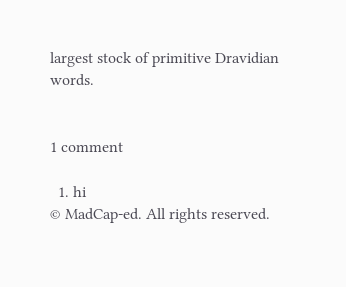largest stock of primitive Dravidian words.


1 comment

  1. hi
© MadCap-ed. All rights reserved.